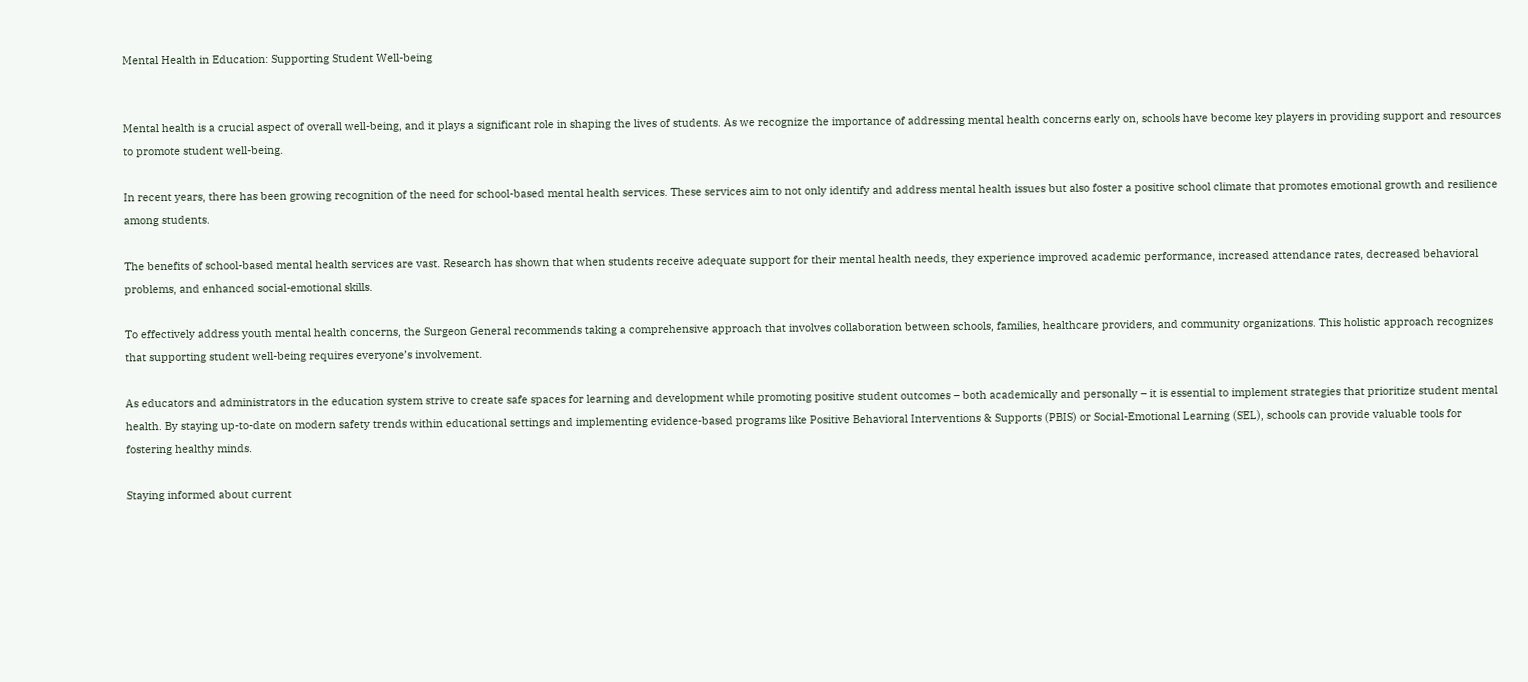Mental Health in Education: Supporting Student Well-being


Mental health is a crucial aspect of overall well-being, and it plays a significant role in shaping the lives of students. As we recognize the importance of addressing mental health concerns early on, schools have become key players in providing support and resources to promote student well-being.

In recent years, there has been growing recognition of the need for school-based mental health services. These services aim to not only identify and address mental health issues but also foster a positive school climate that promotes emotional growth and resilience among students.

The benefits of school-based mental health services are vast. Research has shown that when students receive adequate support for their mental health needs, they experience improved academic performance, increased attendance rates, decreased behavioral problems, and enhanced social-emotional skills.

To effectively address youth mental health concerns, the Surgeon General recommends taking a comprehensive approach that involves collaboration between schools, families, healthcare providers, and community organizations. This holistic approach recognizes that supporting student well-being requires everyone’s involvement.

As educators and administrators in the education system strive to create safe spaces for learning and development while promoting positive student outcomes – both academically and personally – it is essential to implement strategies that prioritize student mental health. By staying up-to-date on modern safety trends within educational settings and implementing evidence-based programs like Positive Behavioral Interventions & Supports (PBIS) or Social-Emotional Learning (SEL), schools can provide valuable tools for fostering healthy minds.

Staying informed about current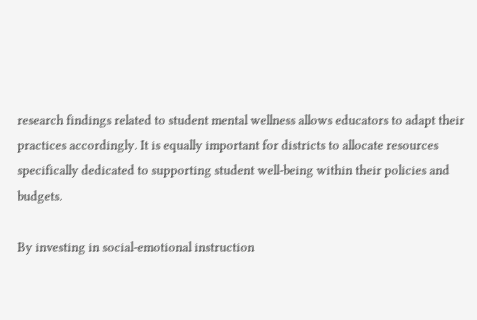research findings related to student mental wellness allows educators to adapt their practices accordingly. It is equally important for districts to allocate resources specifically dedicated to supporting student well-being within their policies and budgets.

By investing in social-emotional instruction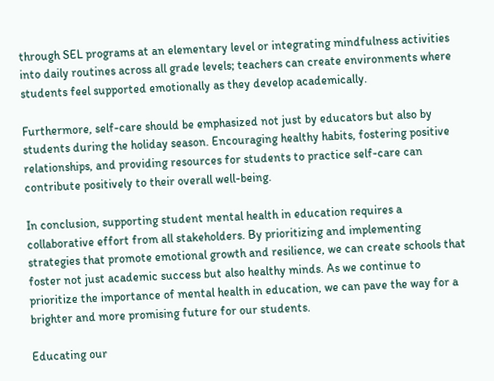through SEL programs at an elementary level or integrating mindfulness activities into daily routines across all grade levels; teachers can create environments where students feel supported emotionally as they develop academically.

Furthermore, self-care should be emphasized not just by educators but also by students during the holiday season. Encouraging healthy habits, fostering positive relationships, and providing resources for students to practice self-care can contribute positively to their overall well-being.

In conclusion, supporting student mental health in education requires a collaborative effort from all stakeholders. By prioritizing and implementing strategies that promote emotional growth and resilience, we can create schools that foster not just academic success but also healthy minds. As we continue to prioritize the importance of mental health in education, we can pave the way for a brighter and more promising future for our students.

Educating our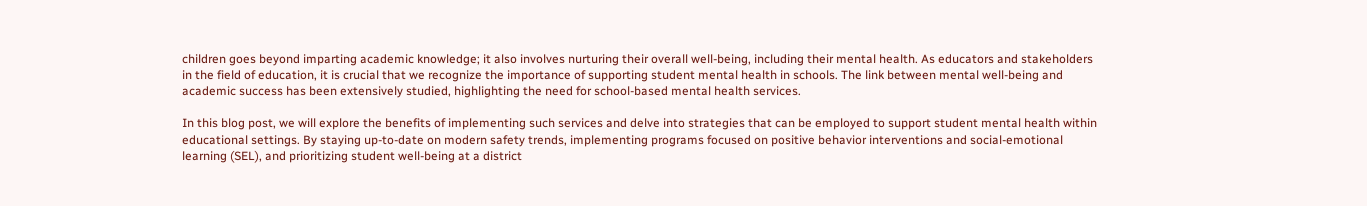children goes beyond imparting academic knowledge; it also involves nurturing their overall well-being, including their mental health. As educators and stakeholders in the field of education, it is crucial that we recognize the importance of supporting student mental health in schools. The link between mental well-being and academic success has been extensively studied, highlighting the need for school-based mental health services.

In this blog post, we will explore the benefits of implementing such services and delve into strategies that can be employed to support student mental health within educational settings. By staying up-to-date on modern safety trends, implementing programs focused on positive behavior interventions and social-emotional learning (SEL), and prioritizing student well-being at a district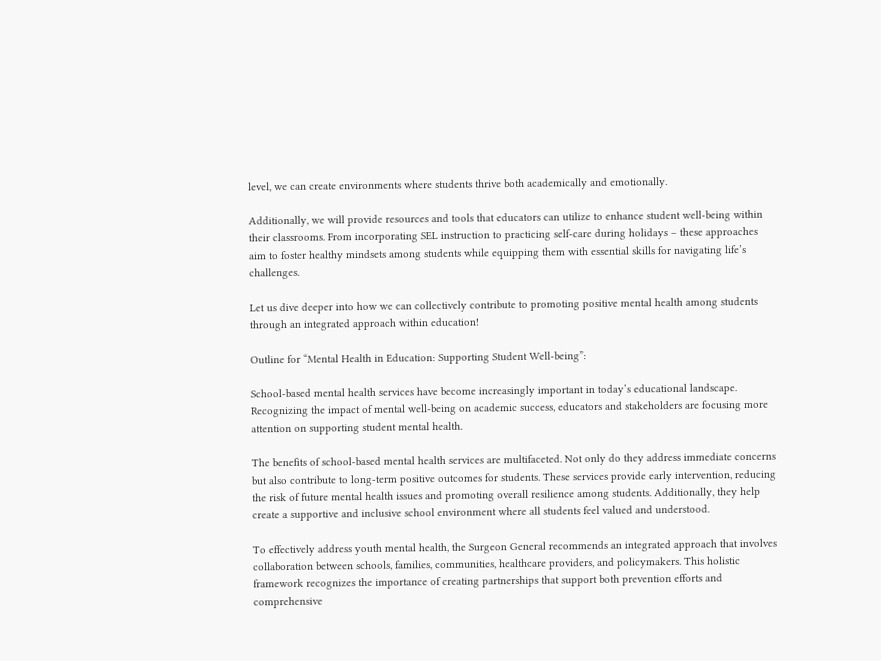level, we can create environments where students thrive both academically and emotionally.

Additionally, we will provide resources and tools that educators can utilize to enhance student well-being within their classrooms. From incorporating SEL instruction to practicing self-care during holidays – these approaches aim to foster healthy mindsets among students while equipping them with essential skills for navigating life’s challenges.

Let us dive deeper into how we can collectively contribute to promoting positive mental health among students through an integrated approach within education!

Outline for “Mental Health in Education: Supporting Student Well-being”:

School-based mental health services have become increasingly important in today’s educational landscape. Recognizing the impact of mental well-being on academic success, educators and stakeholders are focusing more attention on supporting student mental health.

The benefits of school-based mental health services are multifaceted. Not only do they address immediate concerns but also contribute to long-term positive outcomes for students. These services provide early intervention, reducing the risk of future mental health issues and promoting overall resilience among students. Additionally, they help create a supportive and inclusive school environment where all students feel valued and understood.

To effectively address youth mental health, the Surgeon General recommends an integrated approach that involves collaboration between schools, families, communities, healthcare providers, and policymakers. This holistic framework recognizes the importance of creating partnerships that support both prevention efforts and comprehensive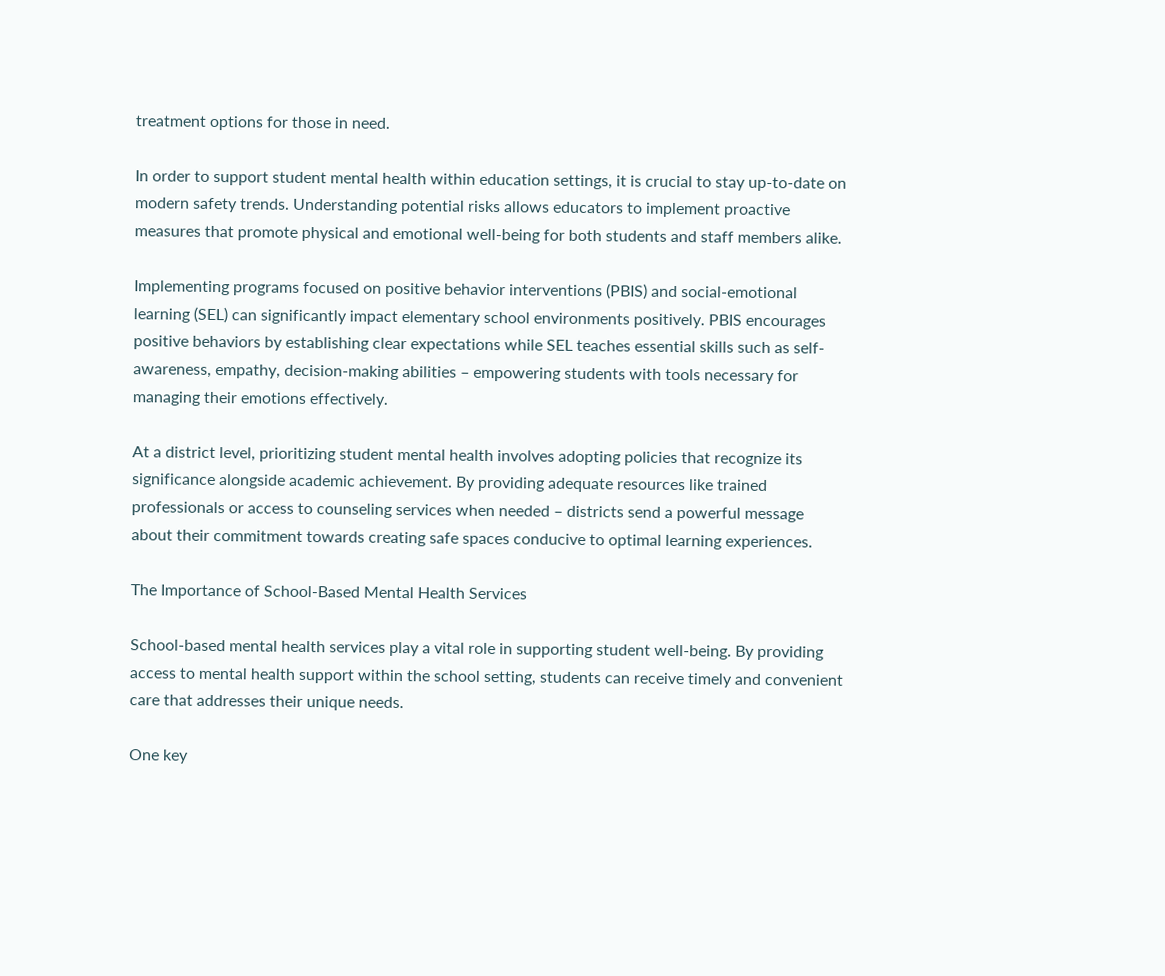treatment options for those in need.

In order to support student mental health within education settings, it is crucial to stay up-to-date on modern safety trends. Understanding potential risks allows educators to implement proactive measures that promote physical and emotional well-being for both students and staff members alike.

Implementing programs focused on positive behavior interventions (PBIS) and social-emotional learning (SEL) can significantly impact elementary school environments positively. PBIS encourages positive behaviors by establishing clear expectations while SEL teaches essential skills such as self-awareness, empathy, decision-making abilities – empowering students with tools necessary for managing their emotions effectively.

At a district level, prioritizing student mental health involves adopting policies that recognize its significance alongside academic achievement. By providing adequate resources like trained professionals or access to counseling services when needed – districts send a powerful message about their commitment towards creating safe spaces conducive to optimal learning experiences.

The Importance of School-Based Mental Health Services

School-based mental health services play a vital role in supporting student well-being. By providing access to mental health support within the school setting, students can receive timely and convenient care that addresses their unique needs.

One key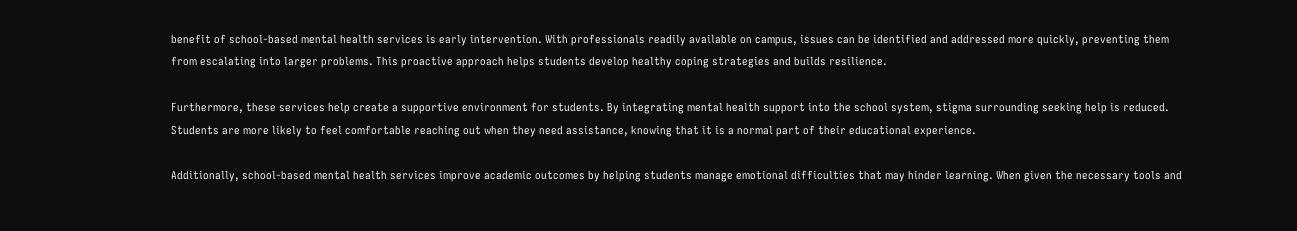benefit of school-based mental health services is early intervention. With professionals readily available on campus, issues can be identified and addressed more quickly, preventing them from escalating into larger problems. This proactive approach helps students develop healthy coping strategies and builds resilience.

Furthermore, these services help create a supportive environment for students. By integrating mental health support into the school system, stigma surrounding seeking help is reduced. Students are more likely to feel comfortable reaching out when they need assistance, knowing that it is a normal part of their educational experience.

Additionally, school-based mental health services improve academic outcomes by helping students manage emotional difficulties that may hinder learning. When given the necessary tools and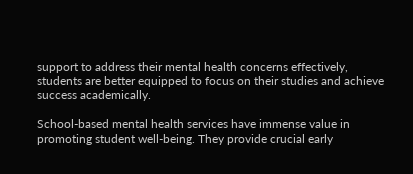support to address their mental health concerns effectively, students are better equipped to focus on their studies and achieve success academically.

School-based mental health services have immense value in promoting student well-being. They provide crucial early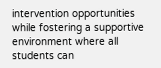intervention opportunities while fostering a supportive environment where all students can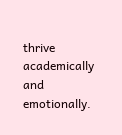thrive academically and emotionally.